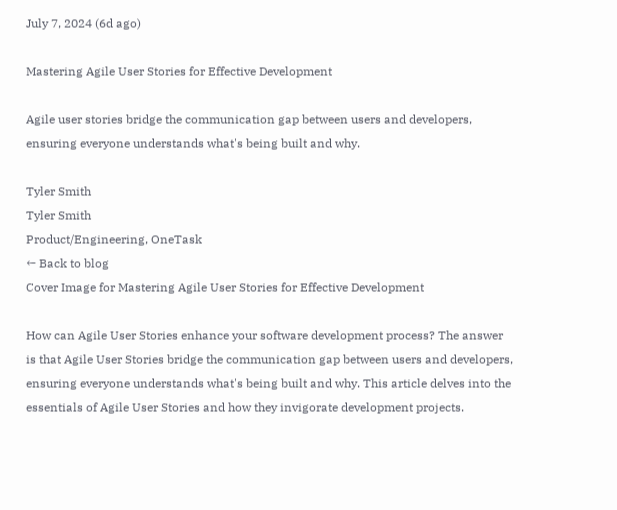July 7, 2024 (6d ago)

Mastering Agile User Stories for Effective Development

Agile user stories bridge the communication gap between users and developers, ensuring everyone understands what's being built and why.

Tyler Smith
Tyler Smith
Product/Engineering, OneTask
← Back to blog
Cover Image for Mastering Agile User Stories for Effective Development

How can Agile User Stories enhance your software development process? The answer is that Agile User Stories bridge the communication gap between users and developers, ensuring everyone understands what's being built and why. This article delves into the essentials of Agile User Stories and how they invigorate development projects.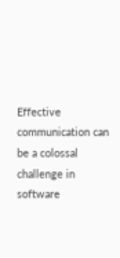Effective communication can be a colossal challenge in software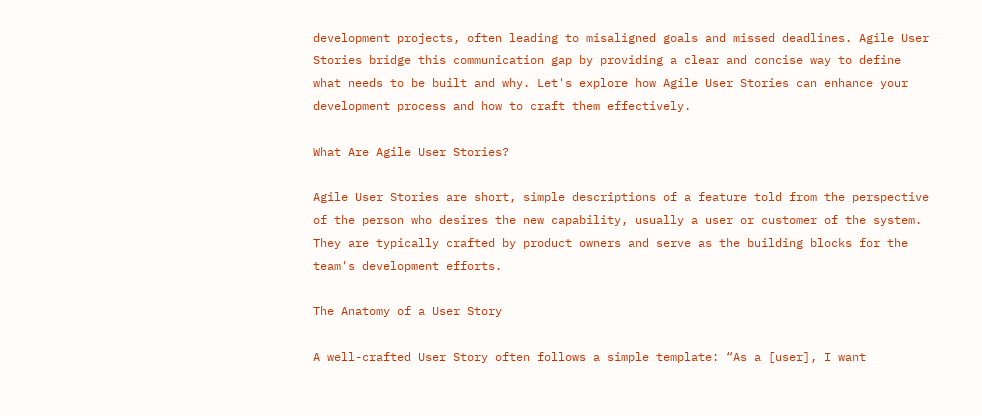development projects, often leading to misaligned goals and missed deadlines. Agile User Stories bridge this communication gap by providing a clear and concise way to define what needs to be built and why. Let's explore how Agile User Stories can enhance your development process and how to craft them effectively.

What Are Agile User Stories?

Agile User Stories are short, simple descriptions of a feature told from the perspective of the person who desires the new capability, usually a user or customer of the system. They are typically crafted by product owners and serve as the building blocks for the team's development efforts.

The Anatomy of a User Story

A well-crafted User Story often follows a simple template: “As a [user], I want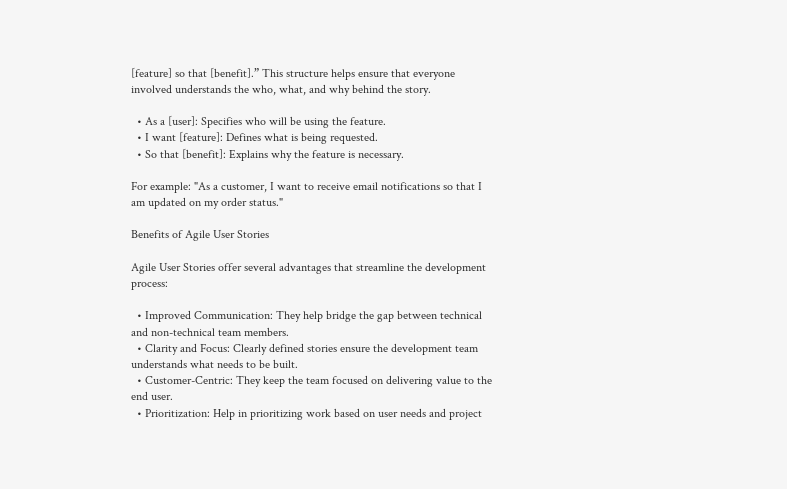[feature] so that [benefit].” This structure helps ensure that everyone involved understands the who, what, and why behind the story.

  • As a [user]: Specifies who will be using the feature.
  • I want [feature]: Defines what is being requested.
  • So that [benefit]: Explains why the feature is necessary.

For example: "As a customer, I want to receive email notifications so that I am updated on my order status."

Benefits of Agile User Stories

Agile User Stories offer several advantages that streamline the development process:

  • Improved Communication: They help bridge the gap between technical and non-technical team members.
  • Clarity and Focus: Clearly defined stories ensure the development team understands what needs to be built.
  • Customer-Centric: They keep the team focused on delivering value to the end user.
  • Prioritization: Help in prioritizing work based on user needs and project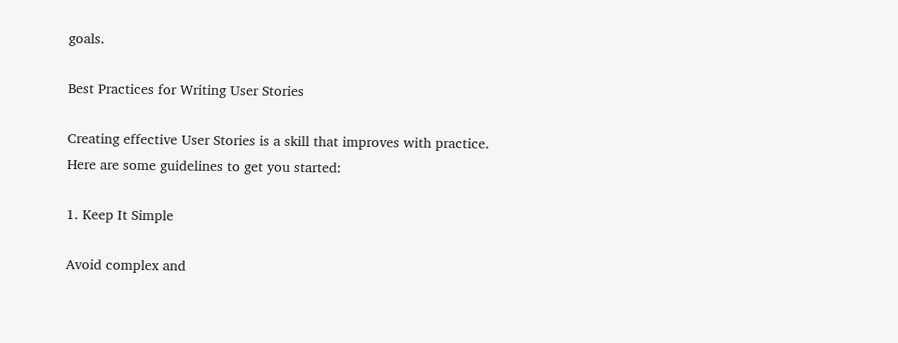goals.

Best Practices for Writing User Stories

Creating effective User Stories is a skill that improves with practice. Here are some guidelines to get you started:

1. Keep It Simple

Avoid complex and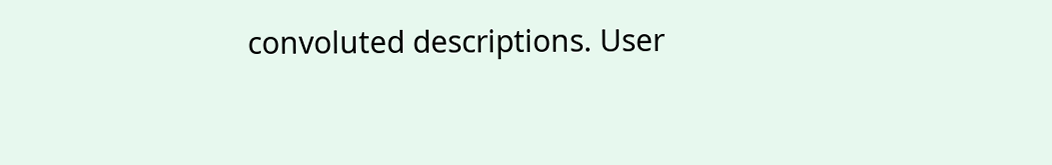convoluted descriptions. User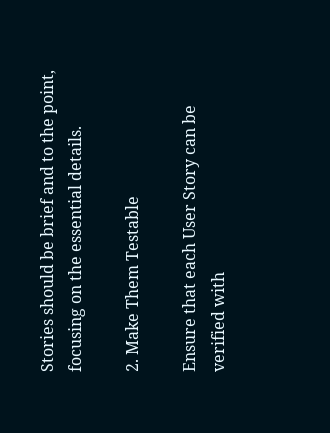Stories should be brief and to the point, focusing on the essential details.

2. Make Them Testable

Ensure that each User Story can be verified with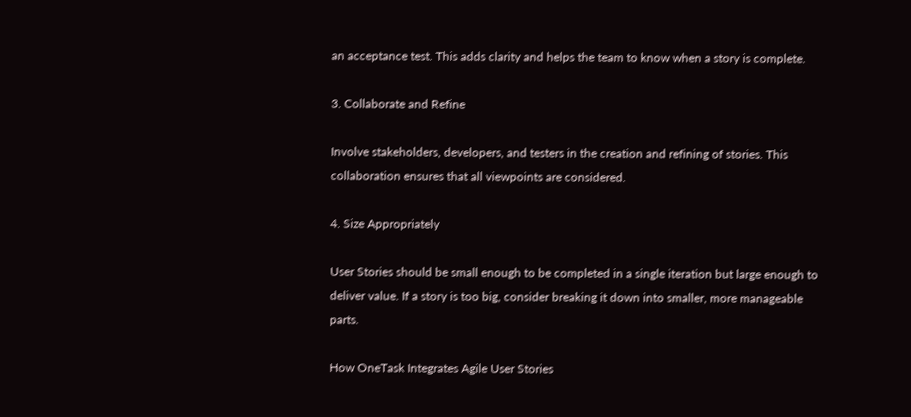an acceptance test. This adds clarity and helps the team to know when a story is complete.

3. Collaborate and Refine

Involve stakeholders, developers, and testers in the creation and refining of stories. This collaboration ensures that all viewpoints are considered.

4. Size Appropriately

User Stories should be small enough to be completed in a single iteration but large enough to deliver value. If a story is too big, consider breaking it down into smaller, more manageable parts.

How OneTask Integrates Agile User Stories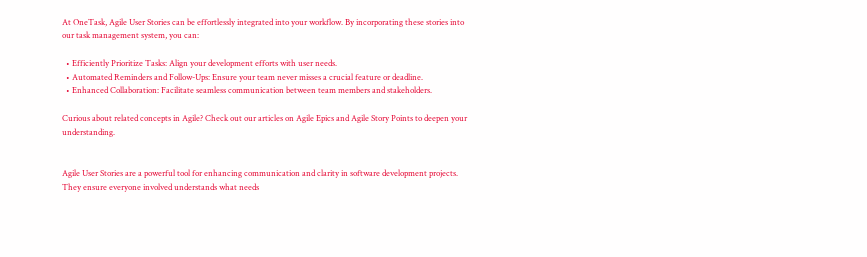At OneTask, Agile User Stories can be effortlessly integrated into your workflow. By incorporating these stories into our task management system, you can:

  • Efficiently Prioritize Tasks: Align your development efforts with user needs.
  • Automated Reminders and Follow-Ups: Ensure your team never misses a crucial feature or deadline.
  • Enhanced Collaboration: Facilitate seamless communication between team members and stakeholders.

Curious about related concepts in Agile? Check out our articles on Agile Epics and Agile Story Points to deepen your understanding.


Agile User Stories are a powerful tool for enhancing communication and clarity in software development projects. They ensure everyone involved understands what needs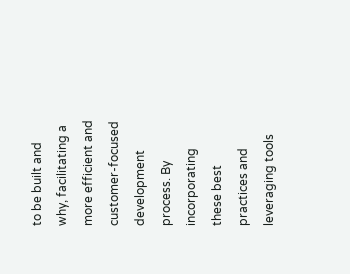to be built and why, facilitating a more efficient and customer-focused development process. By incorporating these best practices and leveraging tools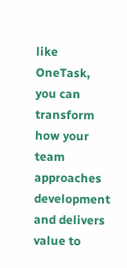like OneTask, you can transform how your team approaches development and delivers value to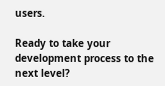users.

Ready to take your development process to the next level?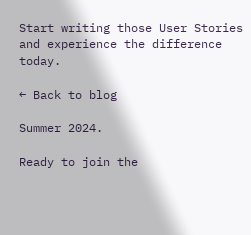Start writing those User Stories and experience the difference today.

← Back to blog

Summer 2024.

Ready to join the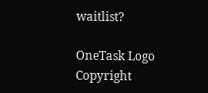waitlist?

OneTask Logo
Copyright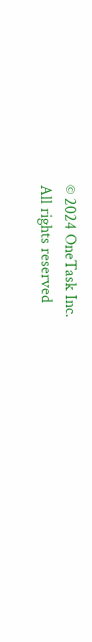© 2024 OneTask Inc.
All rights reserved